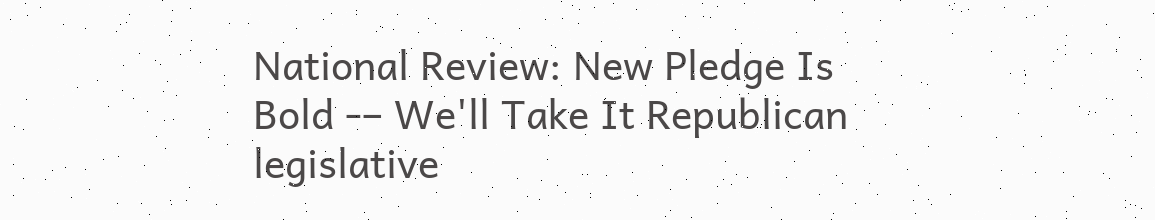National Review: New Pledge Is Bold -– We'll Take It Republican legislative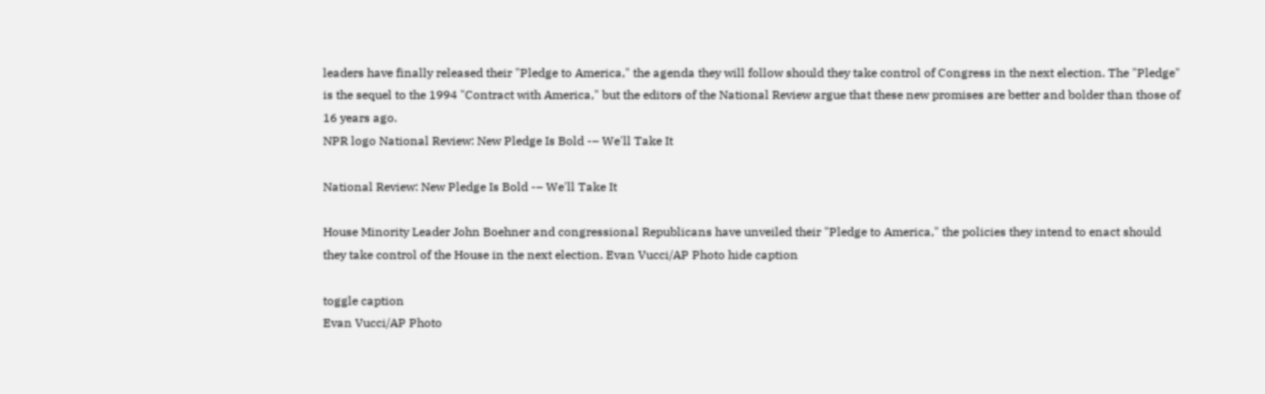leaders have finally released their "Pledge to America," the agenda they will follow should they take control of Congress in the next election. The "Pledge" is the sequel to the 1994 "Contract with America," but the editors of the National Review argue that these new promises are better and bolder than those of 16 years ago.
NPR logo National Review: New Pledge Is Bold -– We'll Take It

National Review: New Pledge Is Bold -– We'll Take It

House Minority Leader John Boehner and congressional Republicans have unveiled their "Pledge to America," the policies they intend to enact should they take control of the House in the next election. Evan Vucci/AP Photo hide caption

toggle caption
Evan Vucci/AP Photo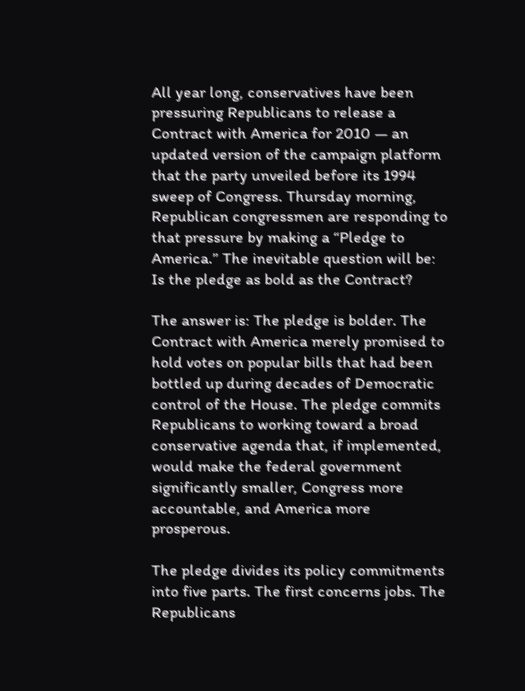All year long, conservatives have been pressuring Republicans to release a Contract with America for 2010 — an updated version of the campaign platform that the party unveiled before its 1994 sweep of Congress. Thursday morning, Republican congressmen are responding to that pressure by making a “Pledge to America.” The inevitable question will be: Is the pledge as bold as the Contract?

The answer is: The pledge is bolder. The Contract with America merely promised to hold votes on popular bills that had been bottled up during decades of Democratic control of the House. The pledge commits Republicans to working toward a broad conservative agenda that, if implemented, would make the federal government significantly smaller, Congress more accountable, and America more prosperous.

The pledge divides its policy commitments into five parts. The first concerns jobs. The Republicans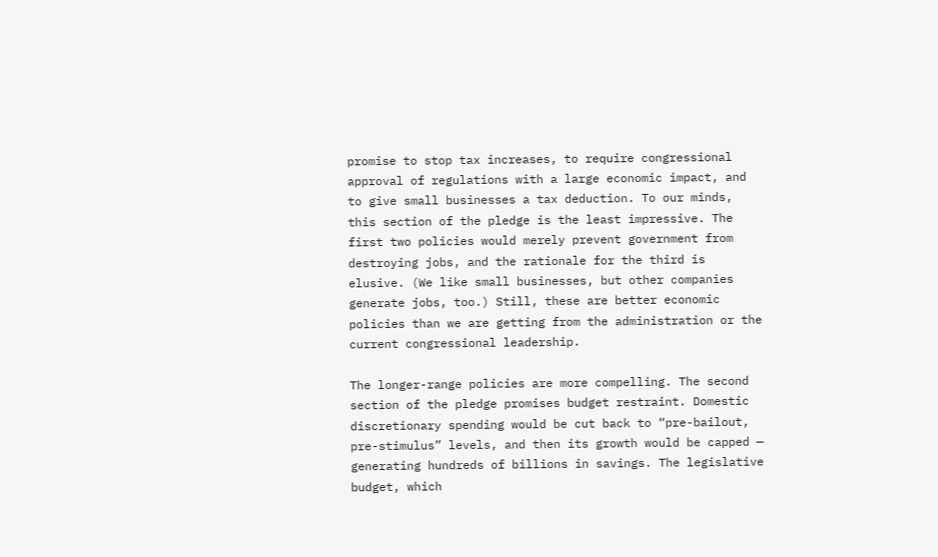promise to stop tax increases, to require congressional approval of regulations with a large economic impact, and to give small businesses a tax deduction. To our minds, this section of the pledge is the least impressive. The first two policies would merely prevent government from destroying jobs, and the rationale for the third is elusive. (We like small businesses, but other companies generate jobs, too.) Still, these are better economic policies than we are getting from the administration or the current congressional leadership.

The longer-range policies are more compelling. The second section of the pledge promises budget restraint. Domestic discretionary spending would be cut back to “pre-bailout, pre-stimulus” levels, and then its growth would be capped — generating hundreds of billions in savings. The legislative budget, which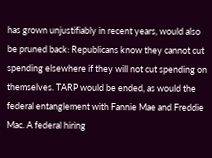has grown unjustifiably in recent years, would also be pruned back: Republicans know they cannot cut spending elsewhere if they will not cut spending on themselves. TARP would be ended, as would the federal entanglement with Fannie Mae and Freddie Mac. A federal hiring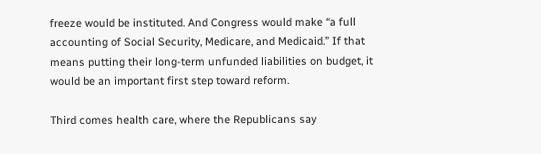freeze would be instituted. And Congress would make “a full accounting of Social Security, Medicare, and Medicaid.” If that means putting their long-term unfunded liabilities on budget, it would be an important first step toward reform.

Third comes health care, where the Republicans say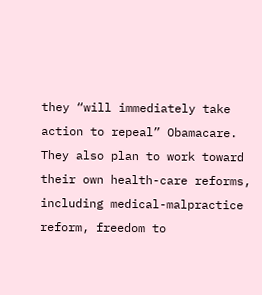they “will immediately take action to repeal” Obamacare. They also plan to work toward their own health-care reforms, including medical-malpractice reform, freedom to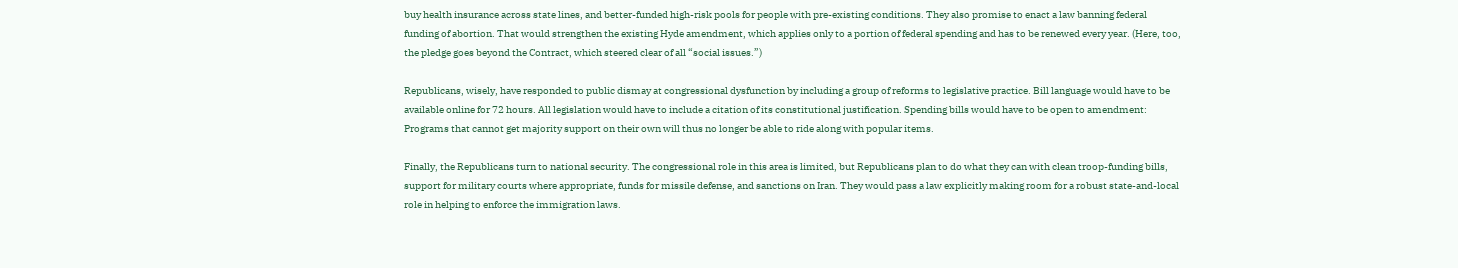buy health insurance across state lines, and better-funded high-risk pools for people with pre-existing conditions. They also promise to enact a law banning federal funding of abortion. That would strengthen the existing Hyde amendment, which applies only to a portion of federal spending and has to be renewed every year. (Here, too, the pledge goes beyond the Contract, which steered clear of all “social issues.”)

Republicans, wisely, have responded to public dismay at congressional dysfunction by including a group of reforms to legislative practice. Bill language would have to be available online for 72 hours. All legislation would have to include a citation of its constitutional justification. Spending bills would have to be open to amendment: Programs that cannot get majority support on their own will thus no longer be able to ride along with popular items.

Finally, the Republicans turn to national security. The congressional role in this area is limited, but Republicans plan to do what they can with clean troop-funding bills, support for military courts where appropriate, funds for missile defense, and sanctions on Iran. They would pass a law explicitly making room for a robust state-and-local role in helping to enforce the immigration laws.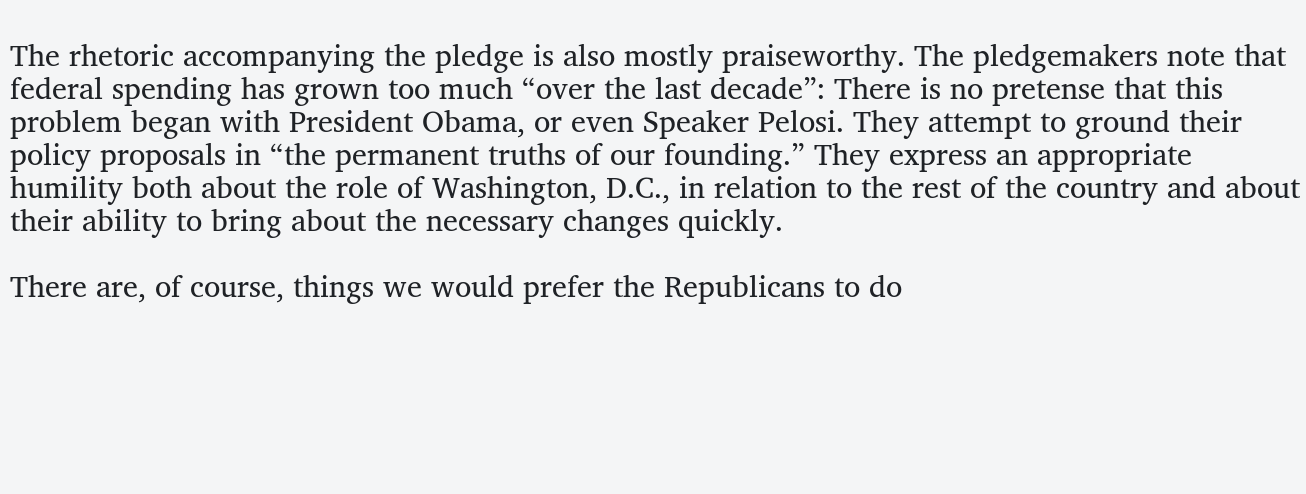The rhetoric accompanying the pledge is also mostly praiseworthy. The pledgemakers note that federal spending has grown too much “over the last decade”: There is no pretense that this problem began with President Obama, or even Speaker Pelosi. They attempt to ground their policy proposals in “the permanent truths of our founding.” They express an appropriate humility both about the role of Washington, D.C., in relation to the rest of the country and about their ability to bring about the necessary changes quickly.

There are, of course, things we would prefer the Republicans to do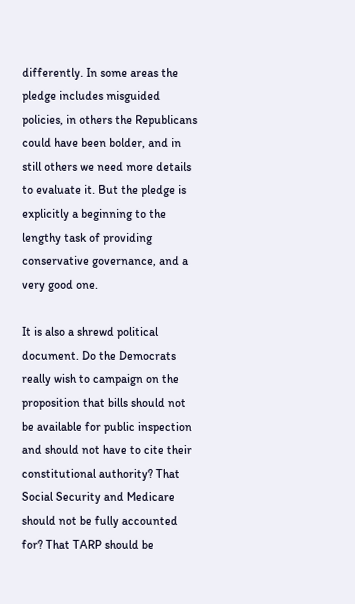differently. In some areas the pledge includes misguided policies, in others the Republicans could have been bolder, and in still others we need more details to evaluate it. But the pledge is explicitly a beginning to the lengthy task of providing conservative governance, and a very good one.

It is also a shrewd political document. Do the Democrats really wish to campaign on the proposition that bills should not be available for public inspection and should not have to cite their constitutional authority? That Social Security and Medicare should not be fully accounted for? That TARP should be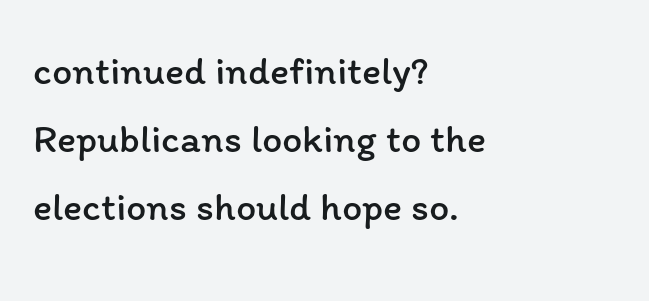continued indefinitely? Republicans looking to the elections should hope so.